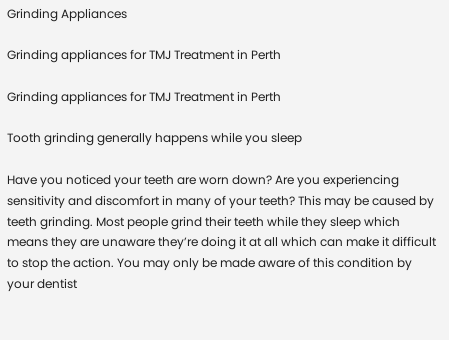Grinding Appliances

Grinding appliances for TMJ Treatment in Perth

Grinding appliances for TMJ Treatment in Perth

Tooth grinding generally happens while you sleep

Have you noticed your teeth are worn down? Are you experiencing sensitivity and discomfort in many of your teeth? This may be caused by teeth grinding. Most people grind their teeth while they sleep which means they are unaware they’re doing it at all which can make it difficult to stop the action. You may only be made aware of this condition by your dentist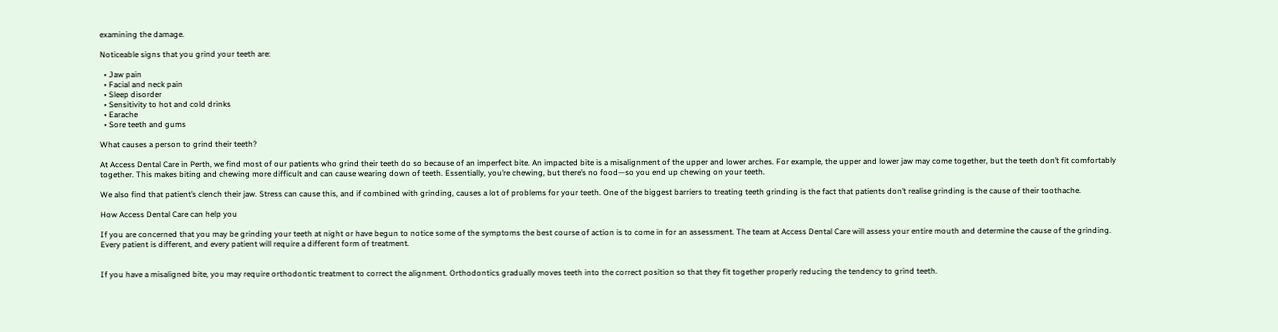examining the damage.

Noticeable signs that you grind your teeth are:

  • Jaw pain
  • Facial and neck pain
  • Sleep disorder
  • Sensitivity to hot and cold drinks
  • Earache
  • Sore teeth and gums

What causes a person to grind their teeth?

At Access Dental Care in Perth, we find most of our patients who grind their teeth do so because of an imperfect bite. An impacted bite is a misalignment of the upper and lower arches. For example, the upper and lower jaw may come together, but the teeth don’t fit comfortably together. This makes biting and chewing more difficult and can cause wearing down of teeth. Essentially, you’re chewing, but there’s no food—so you end up chewing on your teeth.

We also find that patient’s clench their jaw. Stress can cause this, and if combined with grinding, causes a lot of problems for your teeth. One of the biggest barriers to treating teeth grinding is the fact that patients don’t realise grinding is the cause of their toothache.

How Access Dental Care can help you

If you are concerned that you may be grinding your teeth at night or have begun to notice some of the symptoms the best course of action is to come in for an assessment. The team at Access Dental Care will assess your entire mouth and determine the cause of the grinding. Every patient is different, and every patient will require a different form of treatment.


If you have a misaligned bite, you may require orthodontic treatment to correct the alignment. Orthodontics gradually moves teeth into the correct position so that they fit together properly reducing the tendency to grind teeth.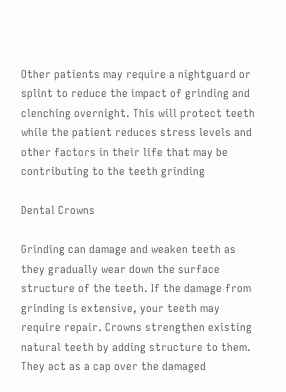Other patients may require a nightguard or splint to reduce the impact of grinding and clenching overnight. This will protect teeth while the patient reduces stress levels and other factors in their life that may be contributing to the teeth grinding

Dental Crowns

Grinding can damage and weaken teeth as they gradually wear down the surface structure of the teeth. If the damage from grinding is extensive, your teeth may require repair. Crowns strengthen existing natural teeth by adding structure to them. They act as a cap over the damaged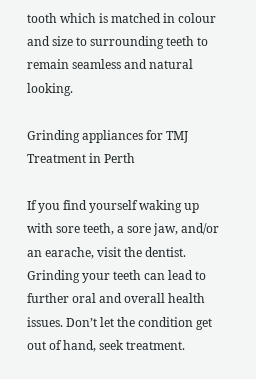tooth which is matched in colour and size to surrounding teeth to remain seamless and natural looking.

Grinding appliances for TMJ Treatment in Perth

If you find yourself waking up with sore teeth, a sore jaw, and/or an earache, visit the dentist. Grinding your teeth can lead to further oral and overall health issues. Don’t let the condition get out of hand, seek treatment.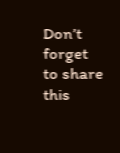Don’t forget to share this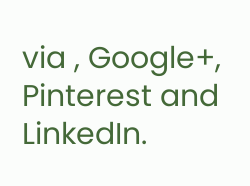via , Google+, Pinterest and LinkedIn.